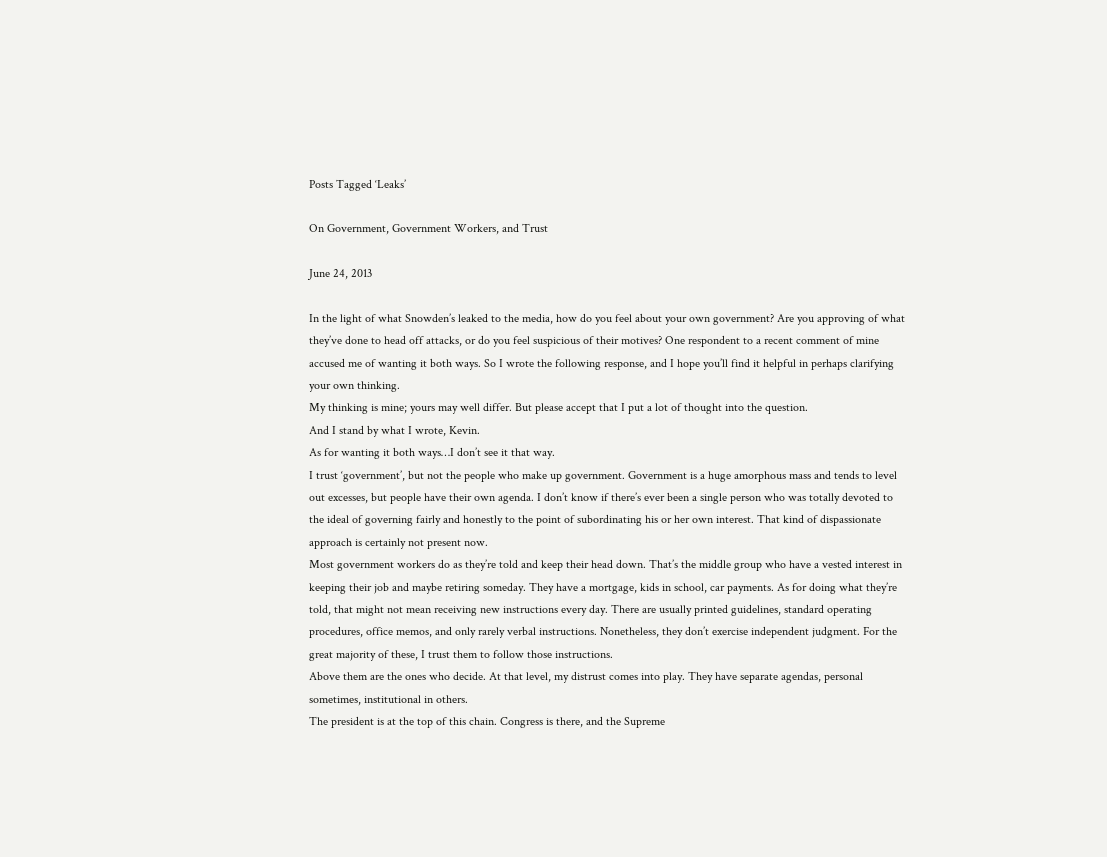Posts Tagged ‘Leaks’

On Government, Government Workers, and Trust

June 24, 2013

In the light of what Snowden’s leaked to the media, how do you feel about your own government? Are you approving of what they’ve done to head off attacks, or do you feel suspicious of their motives? One respondent to a recent comment of mine accused me of wanting it both ways. So I wrote the following response, and I hope you’ll find it helpful in perhaps clarifying your own thinking.
My thinking is mine; yours may well differ. But please accept that I put a lot of thought into the question.
And I stand by what I wrote, Kevin.
As for wanting it both ways…I don’t see it that way.
I trust ‘government’, but not the people who make up government. Government is a huge amorphous mass and tends to level out excesses, but people have their own agenda. I don’t know if there’s ever been a single person who was totally devoted to the ideal of governing fairly and honestly to the point of subordinating his or her own interest. That kind of dispassionate approach is certainly not present now.
Most government workers do as they’re told and keep their head down. That’s the middle group who have a vested interest in keeping their job and maybe retiring someday. They have a mortgage, kids in school, car payments. As for doing what they’re told, that might not mean receiving new instructions every day. There are usually printed guidelines, standard operating procedures, office memos, and only rarely verbal instructions. Nonetheless, they don’t exercise independent judgment. For the great majority of these, I trust them to follow those instructions.
Above them are the ones who decide. At that level, my distrust comes into play. They have separate agendas, personal sometimes, institutional in others.
The president is at the top of this chain. Congress is there, and the Supreme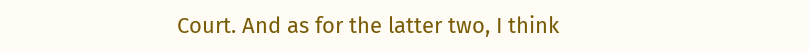Court. And as for the latter two, I think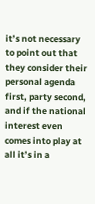it’s not necessary to point out that they consider their personal agenda first, party second, and if the national interest even comes into play at all it’s in a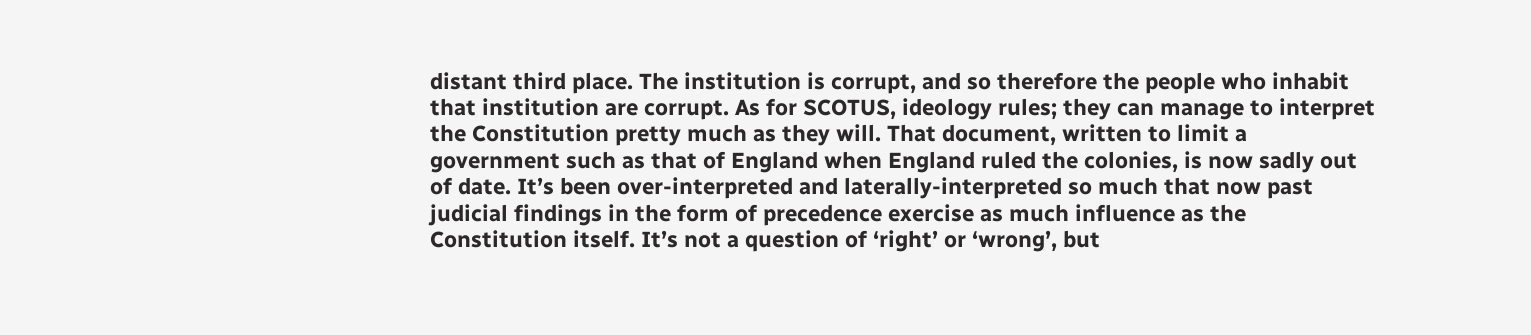distant third place. The institution is corrupt, and so therefore the people who inhabit that institution are corrupt. As for SCOTUS, ideology rules; they can manage to interpret the Constitution pretty much as they will. That document, written to limit a government such as that of England when England ruled the colonies, is now sadly out of date. It’s been over-interpreted and laterally-interpreted so much that now past judicial findings in the form of precedence exercise as much influence as the Constitution itself. It’s not a question of ‘right’ or ‘wrong’, but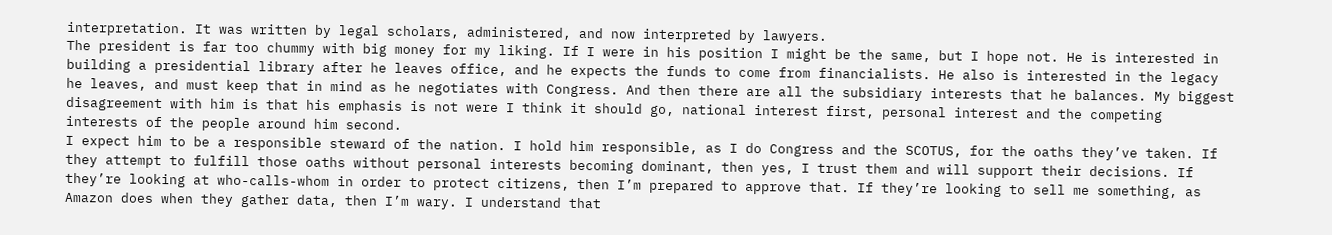interpretation. It was written by legal scholars, administered, and now interpreted by lawyers.
The president is far too chummy with big money for my liking. If I were in his position I might be the same, but I hope not. He is interested in building a presidential library after he leaves office, and he expects the funds to come from financialists. He also is interested in the legacy he leaves, and must keep that in mind as he negotiates with Congress. And then there are all the subsidiary interests that he balances. My biggest disagreement with him is that his emphasis is not were I think it should go, national interest first, personal interest and the competing interests of the people around him second.
I expect him to be a responsible steward of the nation. I hold him responsible, as I do Congress and the SCOTUS, for the oaths they’ve taken. If they attempt to fulfill those oaths without personal interests becoming dominant, then yes, I trust them and will support their decisions. If they’re looking at who-calls-whom in order to protect citizens, then I’m prepared to approve that. If they’re looking to sell me something, as Amazon does when they gather data, then I’m wary. I understand that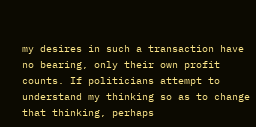my desires in such a transaction have no bearing, only their own profit counts. If politicians attempt to understand my thinking so as to change that thinking, perhaps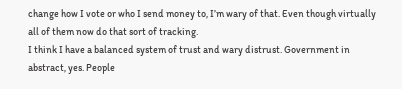change how I vote or who I send money to, I’m wary of that. Even though virtually all of them now do that sort of tracking.
I think I have a balanced system of trust and wary distrust. Government in abstract, yes. People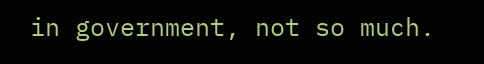in government, not so much.